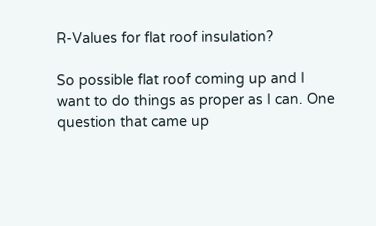R-Values for flat roof insulation?

So possible flat roof coming up and I want to do things as proper as I can. One question that came up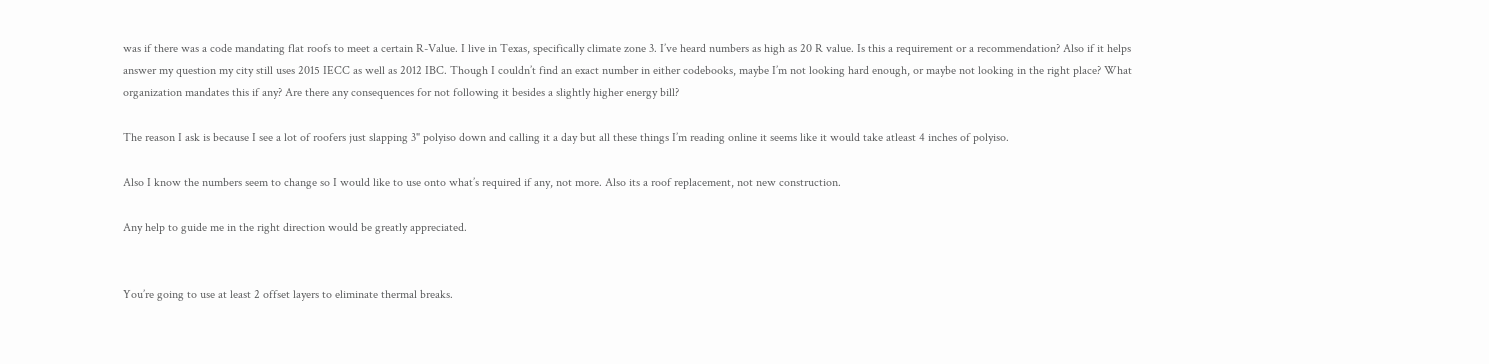was if there was a code mandating flat roofs to meet a certain R-Value. I live in Texas, specifically climate zone 3. I’ve heard numbers as high as 20 R value. Is this a requirement or a recommendation? Also if it helps answer my question my city still uses 2015 IECC as well as 2012 IBC. Though I couldn’t find an exact number in either codebooks, maybe I’m not looking hard enough, or maybe not looking in the right place? What organization mandates this if any? Are there any consequences for not following it besides a slightly higher energy bill?

The reason I ask is because I see a lot of roofers just slapping 3" polyiso down and calling it a day but all these things I’m reading online it seems like it would take atleast 4 inches of polyiso.

Also I know the numbers seem to change so I would like to use onto what’s required if any, not more. Also its a roof replacement, not new construction.

Any help to guide me in the right direction would be greatly appreciated.


You’re going to use at least 2 offset layers to eliminate thermal breaks.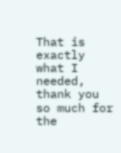That is exactly what I needed, thank you so much for the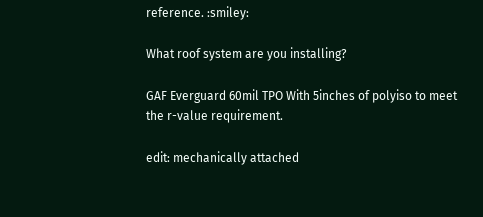reference. :smiley:

What roof system are you installing?

GAF Everguard 60mil TPO With 5inches of polyiso to meet the r-value requirement.

edit: mechanically attached